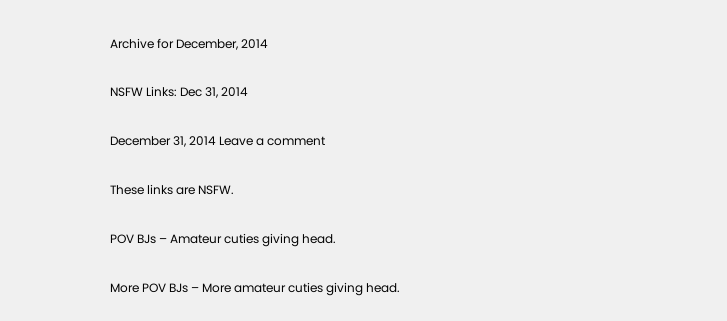Archive for December, 2014

NSFW Links: Dec 31, 2014

December 31, 2014 Leave a comment

These links are NSFW.

POV BJs – Amateur cuties giving head.

More POV BJs – More amateur cuties giving head.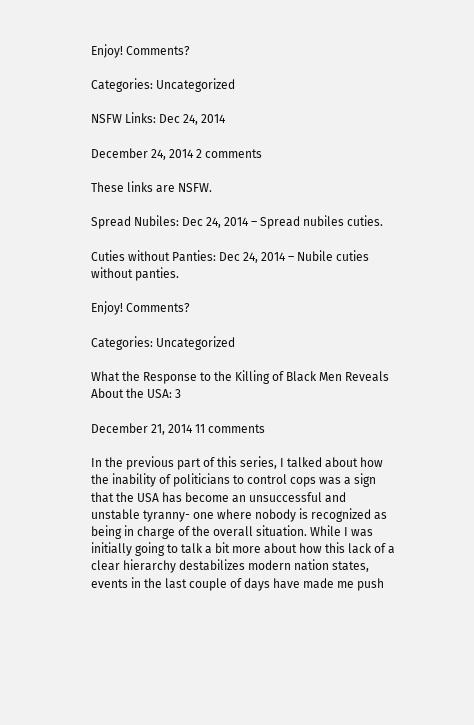Enjoy! Comments?

Categories: Uncategorized

NSFW Links: Dec 24, 2014

December 24, 2014 2 comments

These links are NSFW.

Spread Nubiles: Dec 24, 2014 – Spread nubiles cuties.

Cuties without Panties: Dec 24, 2014 – Nubile cuties without panties.

Enjoy! Comments?

Categories: Uncategorized

What the Response to the Killing of Black Men Reveals About the USA: 3

December 21, 2014 11 comments

In the previous part of this series, I talked about how the inability of politicians to control cops was a sign that the USA has become an unsuccessful and unstable tyranny- one where nobody is recognized as being in charge of the overall situation. While I was initially going to talk a bit more about how this lack of a clear hierarchy destabilizes modern nation states, events in the last couple of days have made me push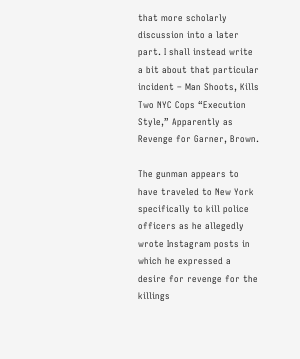that more scholarly discussion into a later part. I shall instead write a bit about that particular incident – Man Shoots, Kills Two NYC Cops “Execution Style,” Apparently as Revenge for Garner, Brown.

The gunman appears to have traveled to New York specifically to kill police officers as he allegedly wrote Instagram posts in which he expressed a desire for revenge for the killings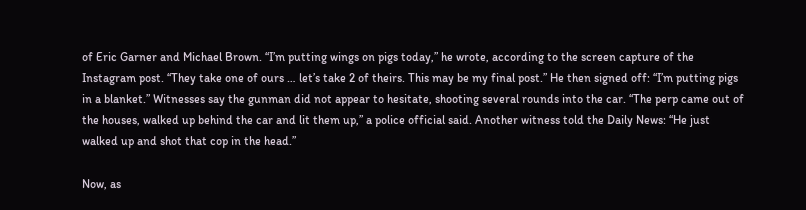of Eric Garner and Michael Brown. “I’m putting wings on pigs today,” he wrote, according to the screen capture of the Instagram post. “They take one of ours … let’s take 2 of theirs. This may be my final post.” He then signed off: “I’m putting pigs in a blanket.” Witnesses say the gunman did not appear to hesitate, shooting several rounds into the car. “The perp came out of the houses, walked up behind the car and lit them up,” a police official said. Another witness told the Daily News: “He just walked up and shot that cop in the head.”

Now, as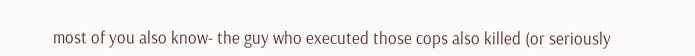most of you also know- the guy who executed those cops also killed (or seriously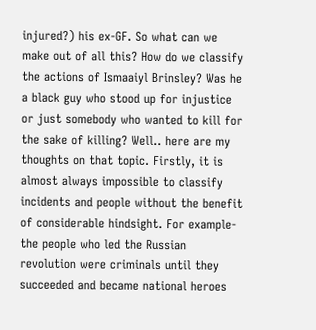injured?) his ex-GF. So what can we make out of all this? How do we classify the actions of Ismaaiyl Brinsley? Was he a black guy who stood up for injustice or just somebody who wanted to kill for the sake of killing? Well.. here are my thoughts on that topic. Firstly, it is almost always impossible to classify incidents and people without the benefit of considerable hindsight. For example- the people who led the Russian revolution were criminals until they succeeded and became national heroes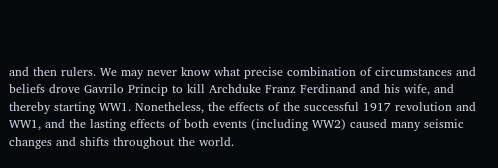and then rulers. We may never know what precise combination of circumstances and beliefs drove Gavrilo Princip to kill Archduke Franz Ferdinand and his wife, and thereby starting WW1. Nonetheless, the effects of the successful 1917 revolution and WW1, and the lasting effects of both events (including WW2) caused many seismic changes and shifts throughout the world.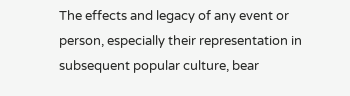The effects and legacy of any event or person, especially their representation in subsequent popular culture, bear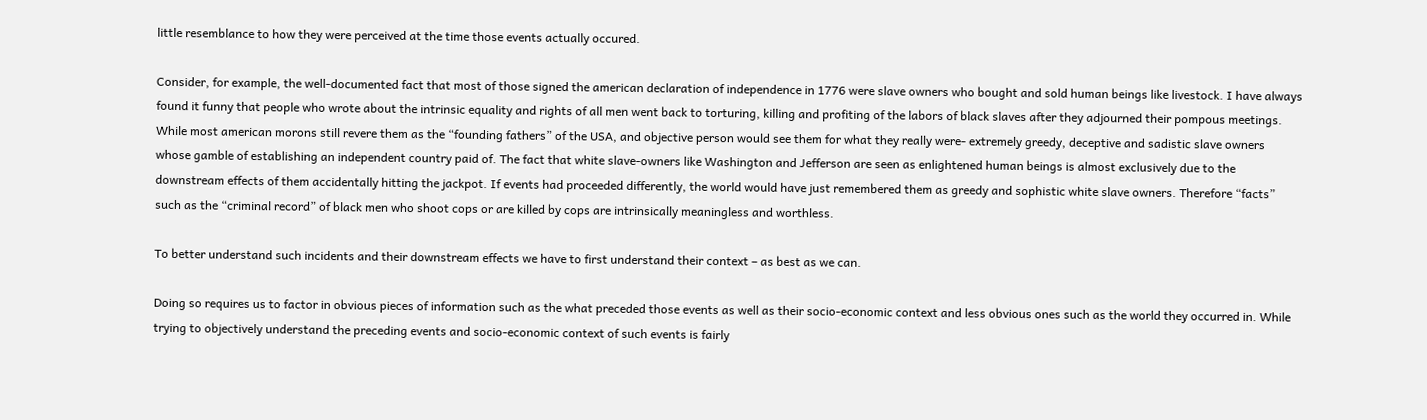little resemblance to how they were perceived at the time those events actually occured.

Consider, for example, the well-documented fact that most of those signed the american declaration of independence in 1776 were slave owners who bought and sold human beings like livestock. I have always found it funny that people who wrote about the intrinsic equality and rights of all men went back to torturing, killing and profiting of the labors of black slaves after they adjourned their pompous meetings. While most american morons still revere them as the “founding fathers” of the USA, and objective person would see them for what they really were- extremely greedy, deceptive and sadistic slave owners whose gamble of establishing an independent country paid of. The fact that white slave-owners like Washington and Jefferson are seen as enlightened human beings is almost exclusively due to the downstream effects of them accidentally hitting the jackpot. If events had proceeded differently, the world would have just remembered them as greedy and sophistic white slave owners. Therefore “facts” such as the “criminal record” of black men who shoot cops or are killed by cops are intrinsically meaningless and worthless.

To better understand such incidents and their downstream effects we have to first understand their context – as best as we can.

Doing so requires us to factor in obvious pieces of information such as the what preceded those events as well as their socio-economic context and less obvious ones such as the world they occurred in. While trying to objectively understand the preceding events and socio-economic context of such events is fairly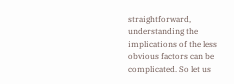straightforward, understanding the implications of the less obvious factors can be complicated. So let us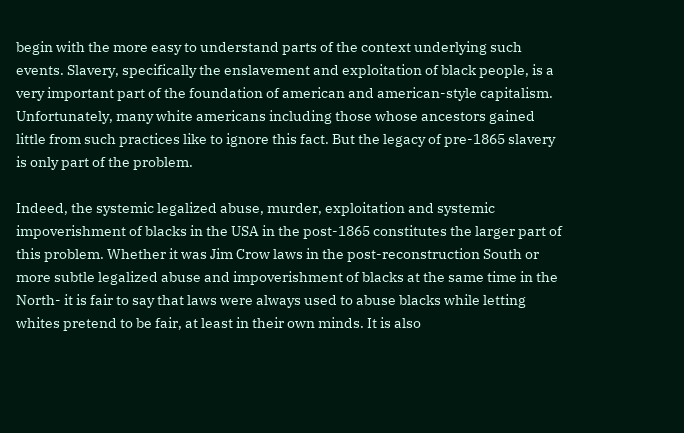begin with the more easy to understand parts of the context underlying such events. Slavery, specifically the enslavement and exploitation of black people, is a very important part of the foundation of american and american-style capitalism. Unfortunately, many white americans including those whose ancestors gained little from such practices like to ignore this fact. But the legacy of pre-1865 slavery is only part of the problem.

Indeed, the systemic legalized abuse, murder, exploitation and systemic impoverishment of blacks in the USA in the post-1865 constitutes the larger part of this problem. Whether it was Jim Crow laws in the post-reconstruction South or more subtle legalized abuse and impoverishment of blacks at the same time in the North- it is fair to say that laws were always used to abuse blacks while letting whites pretend to be fair, at least in their own minds. It is also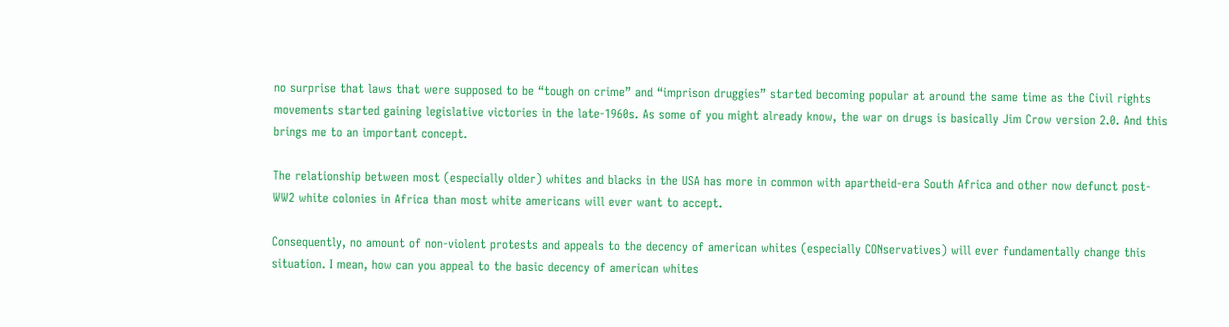no surprise that laws that were supposed to be “tough on crime” and “imprison druggies” started becoming popular at around the same time as the Civil rights movements started gaining legislative victories in the late-1960s. As some of you might already know, the war on drugs is basically Jim Crow version 2.0. And this brings me to an important concept.

The relationship between most (especially older) whites and blacks in the USA has more in common with apartheid-era South Africa and other now defunct post-WW2 white colonies in Africa than most white americans will ever want to accept.

Consequently, no amount of non-violent protests and appeals to the decency of american whites (especially CONservatives) will ever fundamentally change this situation. I mean, how can you appeal to the basic decency of american whites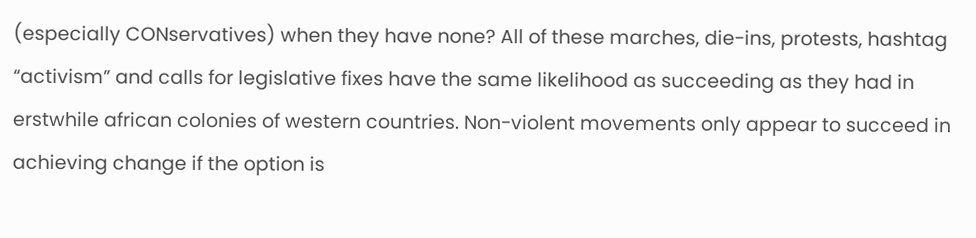(especially CONservatives) when they have none? All of these marches, die-ins, protests, hashtag “activism” and calls for legislative fixes have the same likelihood as succeeding as they had in erstwhile african colonies of western countries. Non-violent movements only appear to succeed in achieving change if the option is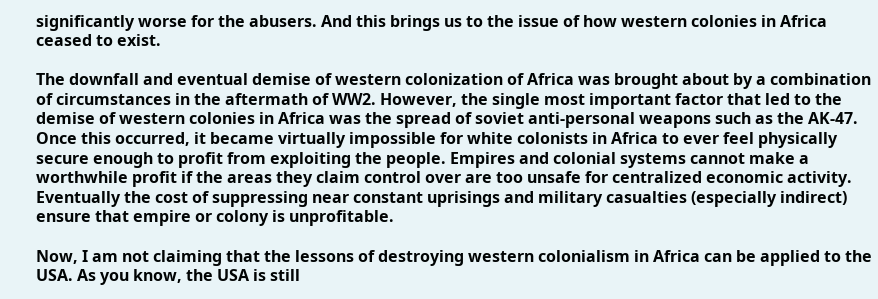significantly worse for the abusers. And this brings us to the issue of how western colonies in Africa ceased to exist.

The downfall and eventual demise of western colonization of Africa was brought about by a combination of circumstances in the aftermath of WW2. However, the single most important factor that led to the demise of western colonies in Africa was the spread of soviet anti-personal weapons such as the AK-47. Once this occurred, it became virtually impossible for white colonists in Africa to ever feel physically secure enough to profit from exploiting the people. Empires and colonial systems cannot make a worthwhile profit if the areas they claim control over are too unsafe for centralized economic activity. Eventually the cost of suppressing near constant uprisings and military casualties (especially indirect) ensure that empire or colony is unprofitable.

Now, I am not claiming that the lessons of destroying western colonialism in Africa can be applied to the USA. As you know, the USA is still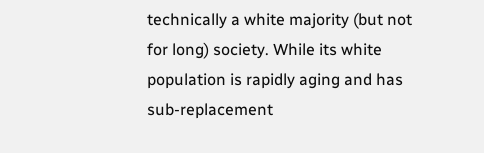technically a white majority (but not for long) society. While its white population is rapidly aging and has sub-replacement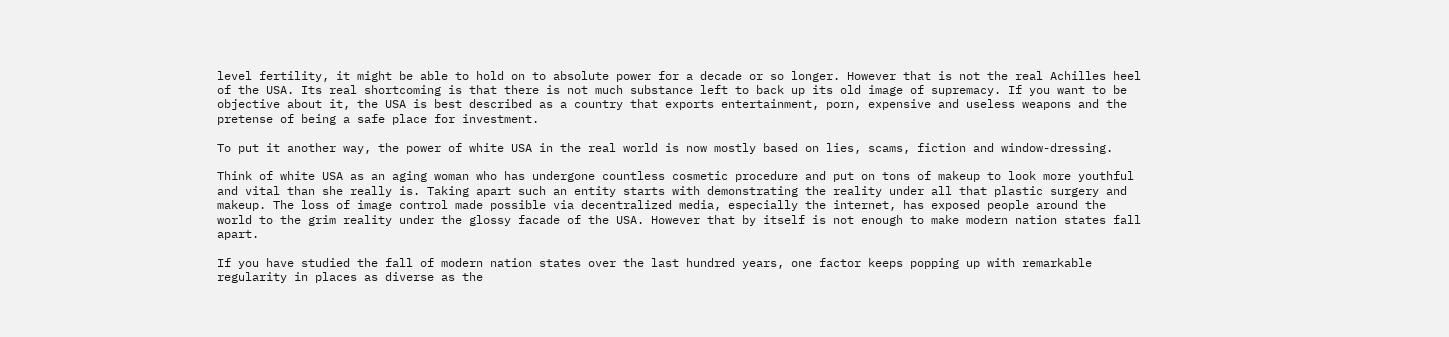level fertility, it might be able to hold on to absolute power for a decade or so longer. However that is not the real Achilles heel of the USA. Its real shortcoming is that there is not much substance left to back up its old image of supremacy. If you want to be objective about it, the USA is best described as a country that exports entertainment, porn, expensive and useless weapons and the pretense of being a safe place for investment.

To put it another way, the power of white USA in the real world is now mostly based on lies, scams, fiction and window-dressing.

Think of white USA as an aging woman who has undergone countless cosmetic procedure and put on tons of makeup to look more youthful and vital than she really is. Taking apart such an entity starts with demonstrating the reality under all that plastic surgery and makeup. The loss of image control made possible via decentralized media, especially the internet, has exposed people around the world to the grim reality under the glossy facade of the USA. However that by itself is not enough to make modern nation states fall apart.

If you have studied the fall of modern nation states over the last hundred years, one factor keeps popping up with remarkable regularity in places as diverse as the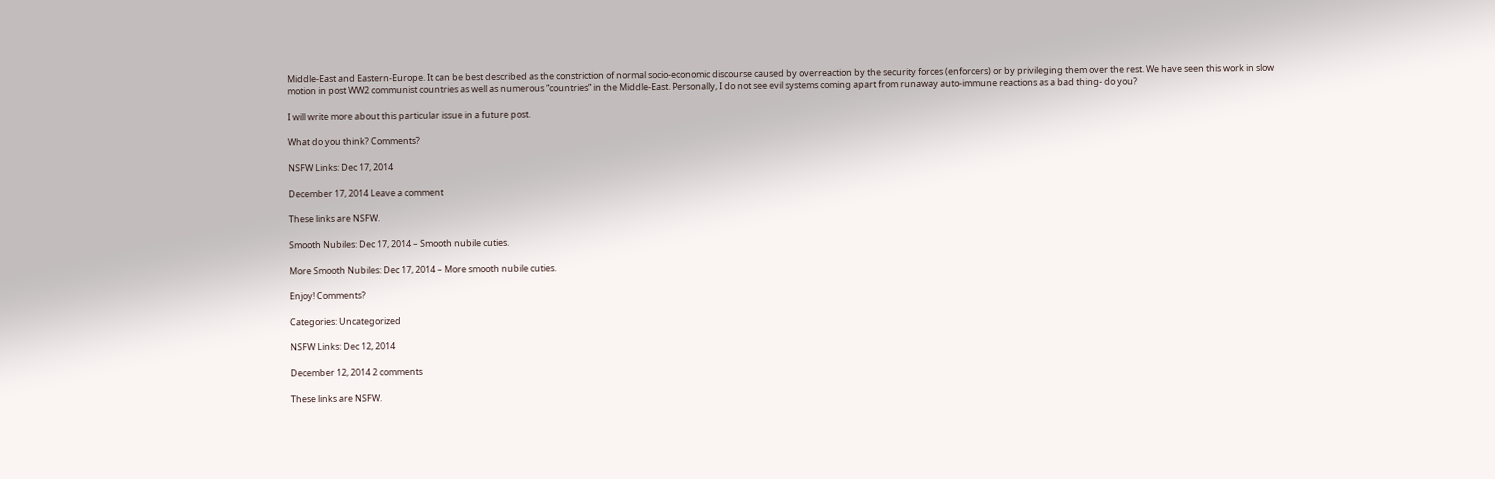Middle-East and Eastern-Europe. It can be best described as the constriction of normal socio-economic discourse caused by overreaction by the security forces (enforcers) or by privileging them over the rest. We have seen this work in slow motion in post WW2 communist countries as well as numerous “countries” in the Middle-East. Personally, I do not see evil systems coming apart from runaway auto-immune reactions as a bad thing- do you?

I will write more about this particular issue in a future post.

What do you think? Comments?

NSFW Links: Dec 17, 2014

December 17, 2014 Leave a comment

These links are NSFW.

Smooth Nubiles: Dec 17, 2014 – Smooth nubile cuties.

More Smooth Nubiles: Dec 17, 2014 – More smooth nubile cuties.

Enjoy! Comments?

Categories: Uncategorized

NSFW Links: Dec 12, 2014

December 12, 2014 2 comments

These links are NSFW.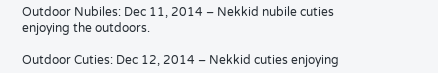Outdoor Nubiles: Dec 11, 2014 – Nekkid nubile cuties enjoying the outdoors.

Outdoor Cuties: Dec 12, 2014 – Nekkid cuties enjoying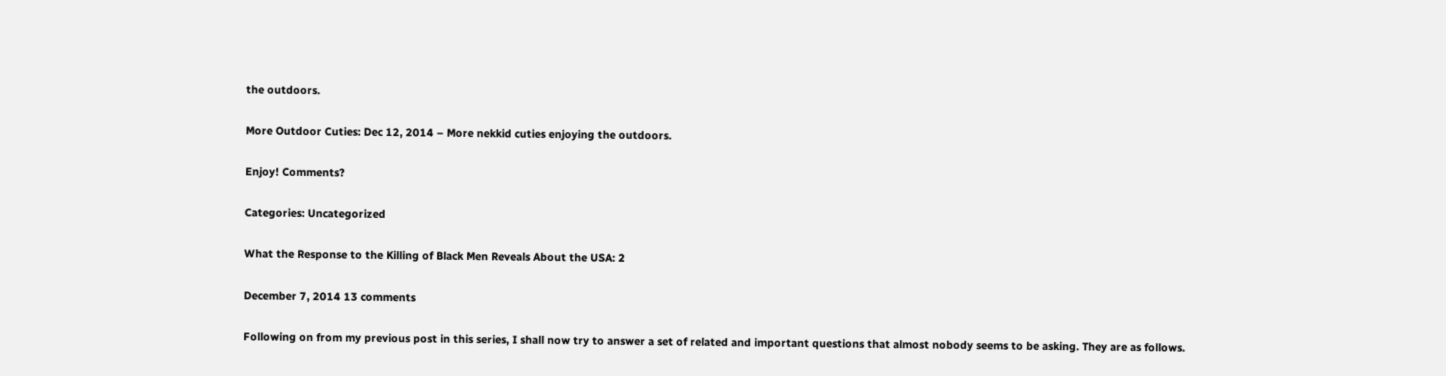the outdoors.

More Outdoor Cuties: Dec 12, 2014 – More nekkid cuties enjoying the outdoors.

Enjoy! Comments?

Categories: Uncategorized

What the Response to the Killing of Black Men Reveals About the USA: 2

December 7, 2014 13 comments

Following on from my previous post in this series, I shall now try to answer a set of related and important questions that almost nobody seems to be asking. They are as follows.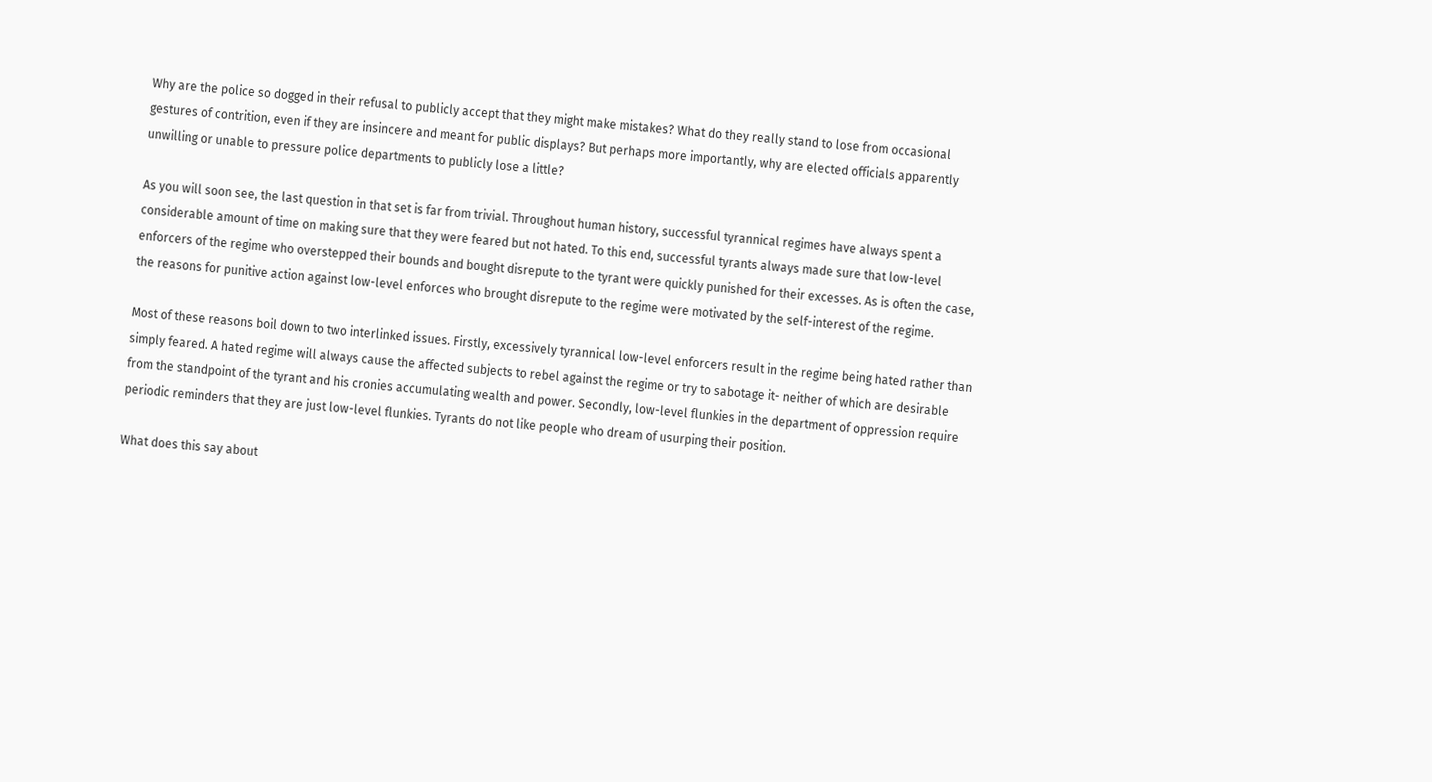Why are the police so dogged in their refusal to publicly accept that they might make mistakes? What do they really stand to lose from occasional gestures of contrition, even if they are insincere and meant for public displays? But perhaps more importantly, why are elected officials apparently unwilling or unable to pressure police departments to publicly lose a little?

As you will soon see, the last question in that set is far from trivial. Throughout human history, successful tyrannical regimes have always spent a considerable amount of time on making sure that they were feared but not hated. To this end, successful tyrants always made sure that low-level enforcers of the regime who overstepped their bounds and bought disrepute to the tyrant were quickly punished for their excesses. As is often the case, the reasons for punitive action against low-level enforces who brought disrepute to the regime were motivated by the self-interest of the regime.

Most of these reasons boil down to two interlinked issues. Firstly, excessively tyrannical low-level enforcers result in the regime being hated rather than simply feared. A hated regime will always cause the affected subjects to rebel against the regime or try to sabotage it- neither of which are desirable from the standpoint of the tyrant and his cronies accumulating wealth and power. Secondly, low-level flunkies in the department of oppression require periodic reminders that they are just low-level flunkies. Tyrants do not like people who dream of usurping their position.

What does this say about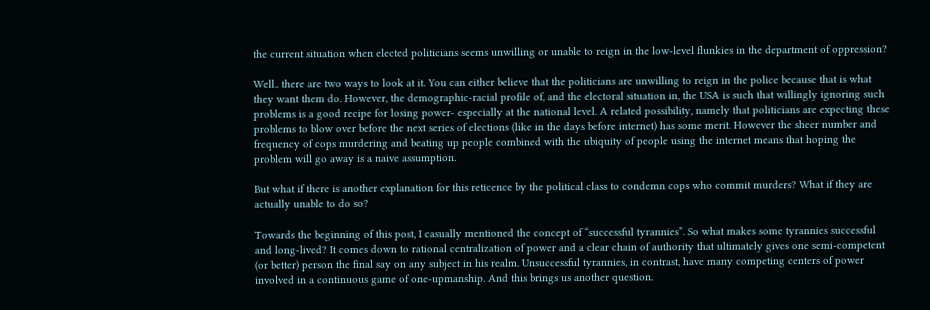the current situation when elected politicians seems unwilling or unable to reign in the low-level flunkies in the department of oppression?

Well.. there are two ways to look at it. You can either believe that the politicians are unwilling to reign in the police because that is what they want them do. However, the demographic-racial profile of, and the electoral situation in, the USA is such that willingly ignoring such problems is a good recipe for losing power- especially at the national level. A related possibility, namely that politicians are expecting these problems to blow over before the next series of elections (like in the days before internet) has some merit. However the sheer number and frequency of cops murdering and beating up people combined with the ubiquity of people using the internet means that hoping the problem will go away is a naive assumption.

But what if there is another explanation for this reticence by the political class to condemn cops who commit murders? What if they are actually unable to do so?

Towards the beginning of this post, I casually mentioned the concept of “successful tyrannies”. So what makes some tyrannies successful and long-lived? It comes down to rational centralization of power and a clear chain of authority that ultimately gives one semi-competent (or better) person the final say on any subject in his realm. Unsuccessful tyrannies, in contrast, have many competing centers of power involved in a continuous game of one-upmanship. And this brings us another question.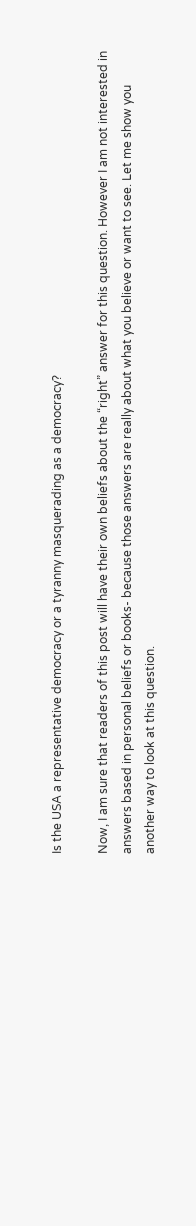Is the USA a representative democracy or a tyranny masquerading as a democracy?

Now, I am sure that readers of this post will have their own beliefs about the “right” answer for this question. However I am not interested in answers based in personal beliefs or books- because those answers are really about what you believe or want to see. Let me show you another way to look at this question.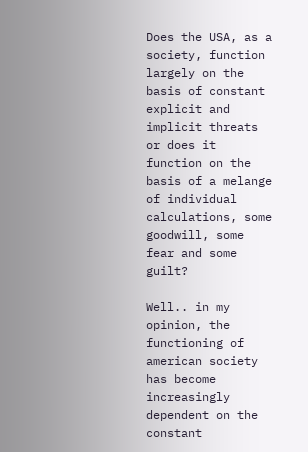Does the USA, as a society, function largely on the basis of constant explicit and implicit threats or does it function on the basis of a melange of individual calculations, some goodwill, some fear and some guilt?

Well.. in my opinion, the functioning of american society has become increasingly dependent on the constant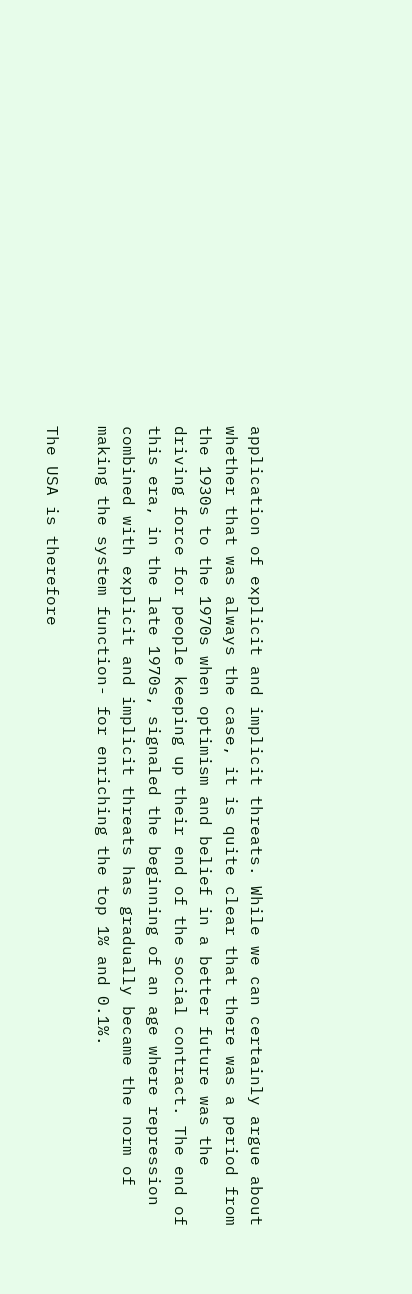application of explicit and implicit threats. While we can certainly argue about whether that was always the case, it is quite clear that there was a period from the 1930s to the 1970s when optimism and belief in a better future was the driving force for people keeping up their end of the social contract. The end of this era, in the late 1970s, signaled the beginning of an age where repression combined with explicit and implicit threats has gradually became the norm of making the system function- for enriching the top 1% and 0.1%.

The USA is therefore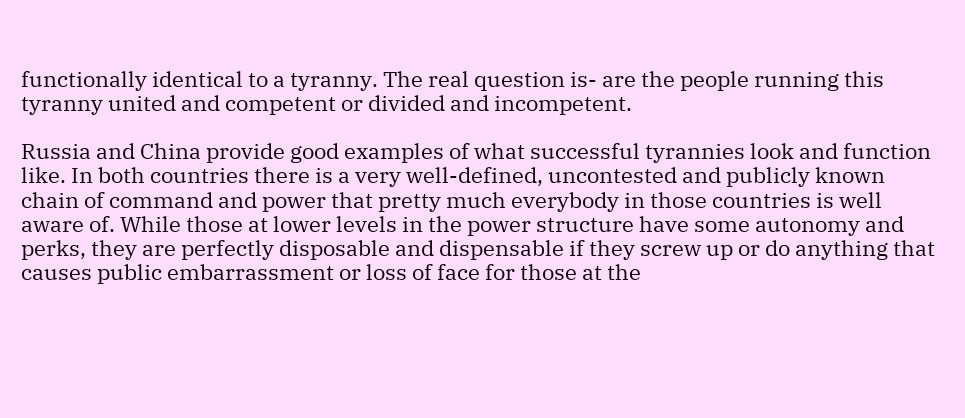functionally identical to a tyranny. The real question is- are the people running this tyranny united and competent or divided and incompetent.

Russia and China provide good examples of what successful tyrannies look and function like. In both countries there is a very well-defined, uncontested and publicly known chain of command and power that pretty much everybody in those countries is well aware of. While those at lower levels in the power structure have some autonomy and perks, they are perfectly disposable and dispensable if they screw up or do anything that causes public embarrassment or loss of face for those at the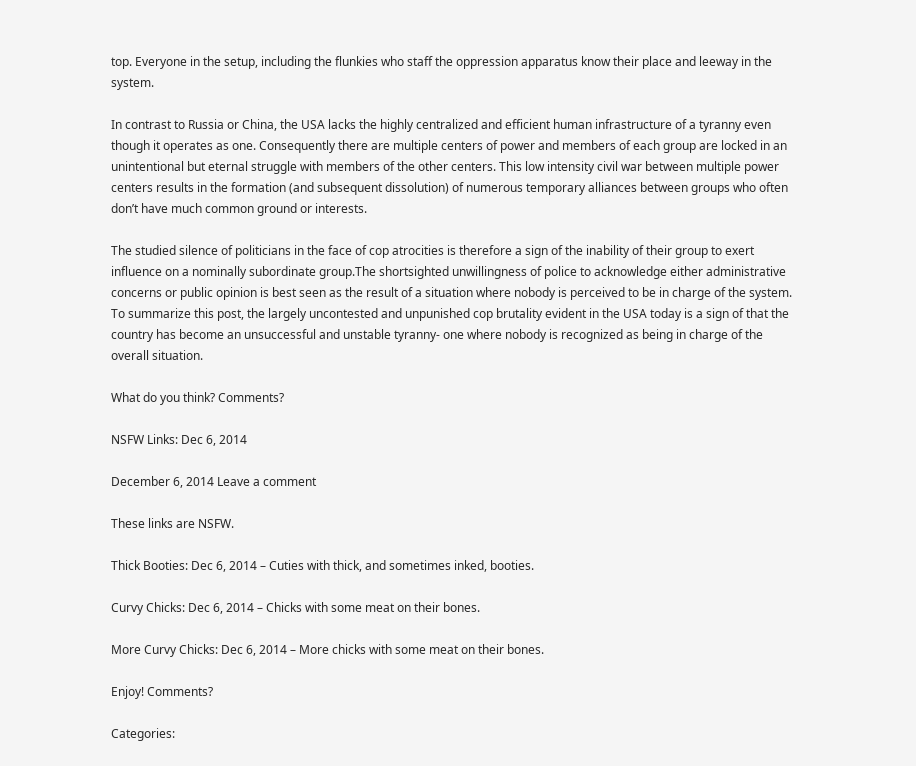top. Everyone in the setup, including the flunkies who staff the oppression apparatus know their place and leeway in the system.

In contrast to Russia or China, the USA lacks the highly centralized and efficient human infrastructure of a tyranny even though it operates as one. Consequently there are multiple centers of power and members of each group are locked in an unintentional but eternal struggle with members of the other centers. This low intensity civil war between multiple power centers results in the formation (and subsequent dissolution) of numerous temporary alliances between groups who often don’t have much common ground or interests.

The studied silence of politicians in the face of cop atrocities is therefore a sign of the inability of their group to exert influence on a nominally subordinate group.The shortsighted unwillingness of police to acknowledge either administrative concerns or public opinion is best seen as the result of a situation where nobody is perceived to be in charge of the system. To summarize this post, the largely uncontested and unpunished cop brutality evident in the USA today is a sign of that the country has become an unsuccessful and unstable tyranny- one where nobody is recognized as being in charge of the overall situation.

What do you think? Comments?

NSFW Links: Dec 6, 2014

December 6, 2014 Leave a comment

These links are NSFW.

Thick Booties: Dec 6, 2014 – Cuties with thick, and sometimes inked, booties.

Curvy Chicks: Dec 6, 2014 – Chicks with some meat on their bones.

More Curvy Chicks: Dec 6, 2014 – More chicks with some meat on their bones.

Enjoy! Comments?

Categories: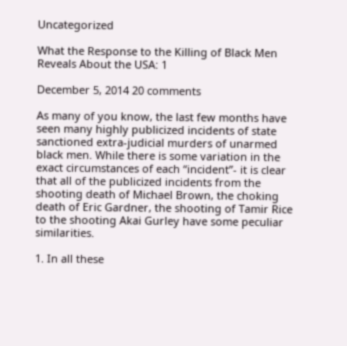Uncategorized

What the Response to the Killing of Black Men Reveals About the USA: 1

December 5, 2014 20 comments

As many of you know, the last few months have seen many highly publicized incidents of state sanctioned extra-judicial murders of unarmed black men. While there is some variation in the exact circumstances of each “incident”- it is clear that all of the publicized incidents from the shooting death of Michael Brown, the choking death of Eric Gardner, the shooting of Tamir Rice to the shooting Akai Gurley have some peculiar similarities.

1. In all these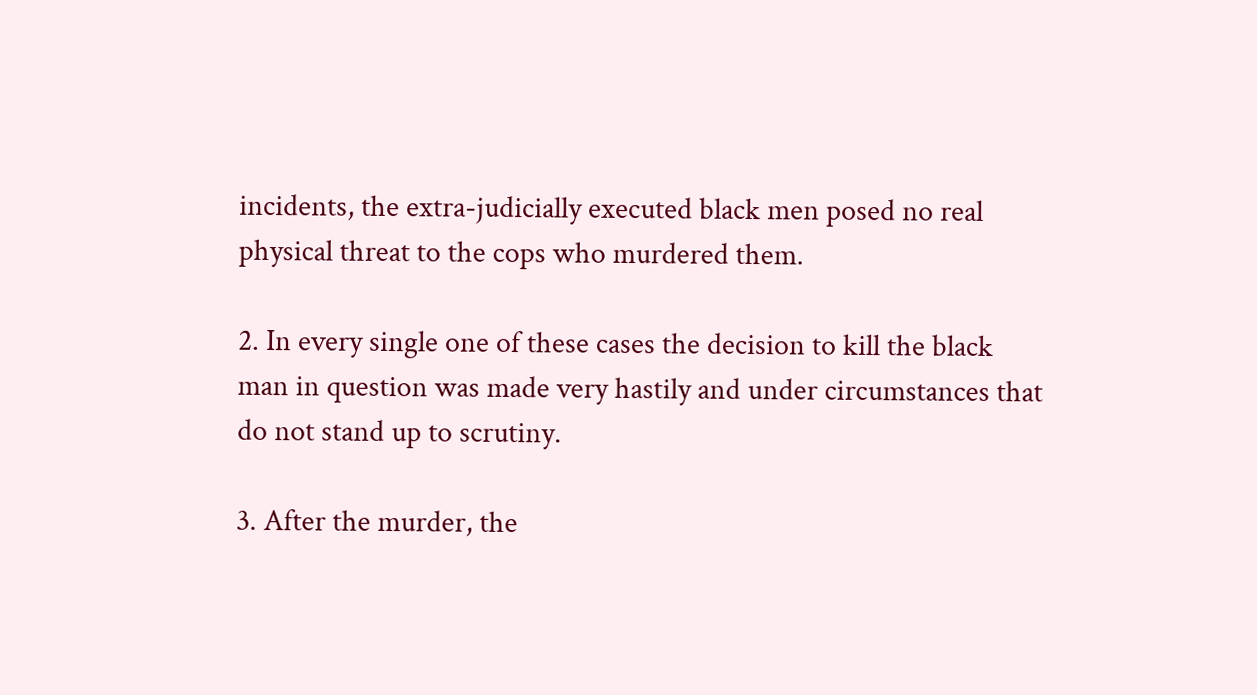incidents, the extra-judicially executed black men posed no real physical threat to the cops who murdered them.

2. In every single one of these cases the decision to kill the black man in question was made very hastily and under circumstances that do not stand up to scrutiny.

3. After the murder, the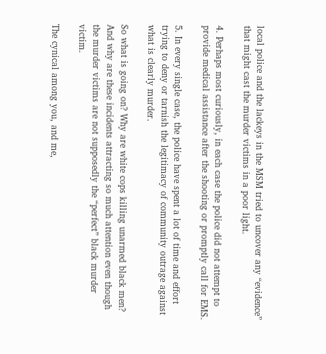local police and the lackeys in the MSM tried to uncover any “evidence” that might cast the murder victims in a poor light.

4. Perhaps most curiously, in each case the police did not attempt to provide medical assistance after the shooting or promptly call for EMS.

5. In every single case, the police have spent a lot of time and effort trying to deny or tarnish the legitimacy of community outrage against what is clearly murder.

So what is going on? Why are white cops killing unarmed black men? And why are these incidents attracting so much attention even though the murder victims are not supposedly the “perfect” black murder victim.

The cynical among you, and me,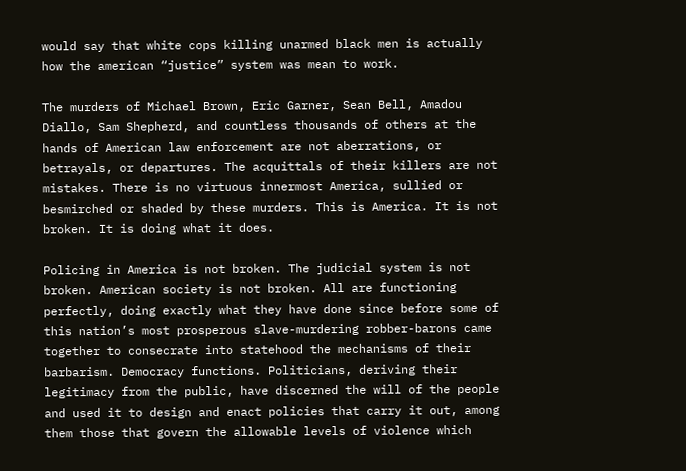would say that white cops killing unarmed black men is actually how the american “justice” system was mean to work.

The murders of Michael Brown, Eric Garner, Sean Bell, Amadou Diallo, Sam Shepherd, and countless thousands of others at the hands of American law enforcement are not aberrations, or betrayals, or departures. The acquittals of their killers are not mistakes. There is no virtuous innermost America, sullied or besmirched or shaded by these murders. This is America. It is not broken. It is doing what it does.

Policing in America is not broken. The judicial system is not broken. American society is not broken. All are functioning perfectly, doing exactly what they have done since before some of this nation’s most prosperous slave-murdering robber-barons came together to consecrate into statehood the mechanisms of their barbarism. Democracy functions. Politicians, deriving their legitimacy from the public, have discerned the will of the people and used it to design and enact policies that carry it out, among them those that govern the allowable levels of violence which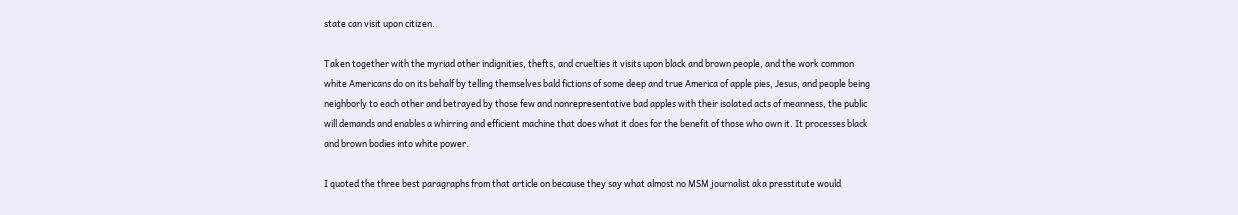state can visit upon citizen.

Taken together with the myriad other indignities, thefts, and cruelties it visits upon black and brown people, and the work common white Americans do on its behalf by telling themselves bald fictions of some deep and true America of apple pies, Jesus, and people being neighborly to each other and betrayed by those few and nonrepresentative bad apples with their isolated acts of meanness, the public will demands and enables a whirring and efficient machine that does what it does for the benefit of those who own it. It processes black and brown bodies into white power.

I quoted the three best paragraphs from that article on because they say what almost no MSM journalist aka presstitute would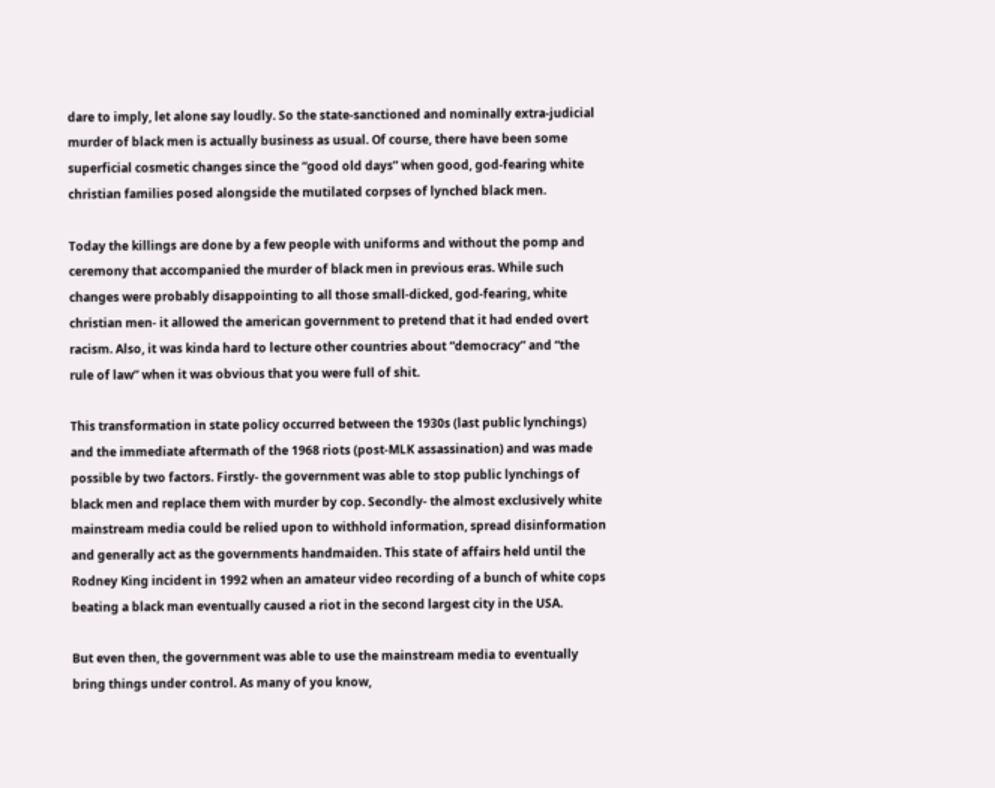dare to imply, let alone say loudly. So the state-sanctioned and nominally extra-judicial murder of black men is actually business as usual. Of course, there have been some superficial cosmetic changes since the “good old days” when good, god-fearing white christian families posed alongside the mutilated corpses of lynched black men.

Today the killings are done by a few people with uniforms and without the pomp and ceremony that accompanied the murder of black men in previous eras. While such changes were probably disappointing to all those small-dicked, god-fearing, white christian men- it allowed the american government to pretend that it had ended overt racism. Also, it was kinda hard to lecture other countries about “democracy” and “the rule of law” when it was obvious that you were full of shit.

This transformation in state policy occurred between the 1930s (last public lynchings) and the immediate aftermath of the 1968 riots (post-MLK assassination) and was made possible by two factors. Firstly- the government was able to stop public lynchings of black men and replace them with murder by cop. Secondly- the almost exclusively white mainstream media could be relied upon to withhold information, spread disinformation and generally act as the governments handmaiden. This state of affairs held until the Rodney King incident in 1992 when an amateur video recording of a bunch of white cops beating a black man eventually caused a riot in the second largest city in the USA.

But even then, the government was able to use the mainstream media to eventually bring things under control. As many of you know,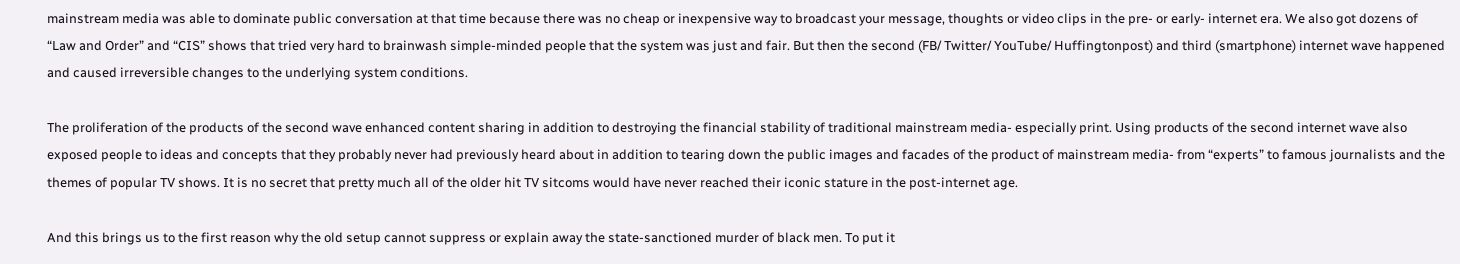mainstream media was able to dominate public conversation at that time because there was no cheap or inexpensive way to broadcast your message, thoughts or video clips in the pre- or early- internet era. We also got dozens of “Law and Order” and “CIS” shows that tried very hard to brainwash simple-minded people that the system was just and fair. But then the second (FB/ Twitter/ YouTube/ Huffingtonpost) and third (smartphone) internet wave happened and caused irreversible changes to the underlying system conditions.

The proliferation of the products of the second wave enhanced content sharing in addition to destroying the financial stability of traditional mainstream media- especially print. Using products of the second internet wave also exposed people to ideas and concepts that they probably never had previously heard about in addition to tearing down the public images and facades of the product of mainstream media- from “experts” to famous journalists and the themes of popular TV shows. It is no secret that pretty much all of the older hit TV sitcoms would have never reached their iconic stature in the post-internet age.

And this brings us to the first reason why the old setup cannot suppress or explain away the state-sanctioned murder of black men. To put it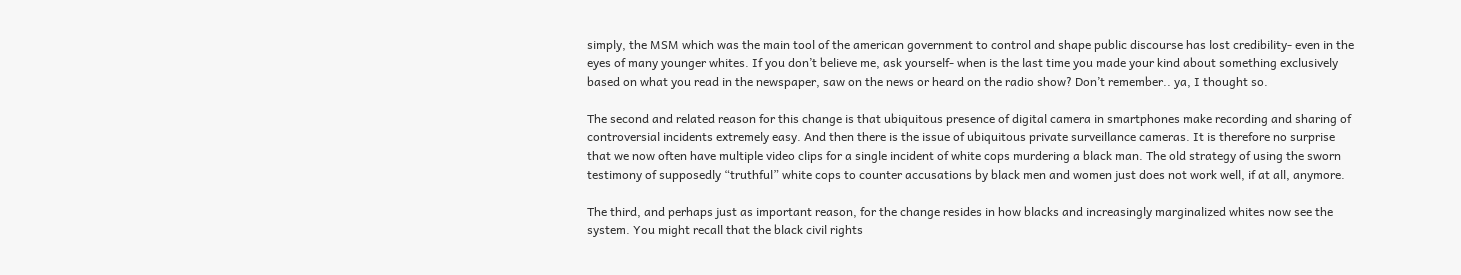simply, the MSM which was the main tool of the american government to control and shape public discourse has lost credibility- even in the eyes of many younger whites. If you don’t believe me, ask yourself- when is the last time you made your kind about something exclusively based on what you read in the newspaper, saw on the news or heard on the radio show? Don’t remember.. ya, I thought so.

The second and related reason for this change is that ubiquitous presence of digital camera in smartphones make recording and sharing of controversial incidents extremely easy. And then there is the issue of ubiquitous private surveillance cameras. It is therefore no surprise that we now often have multiple video clips for a single incident of white cops murdering a black man. The old strategy of using the sworn testimony of supposedly “truthful” white cops to counter accusations by black men and women just does not work well, if at all, anymore.

The third, and perhaps just as important reason, for the change resides in how blacks and increasingly marginalized whites now see the system. You might recall that the black civil rights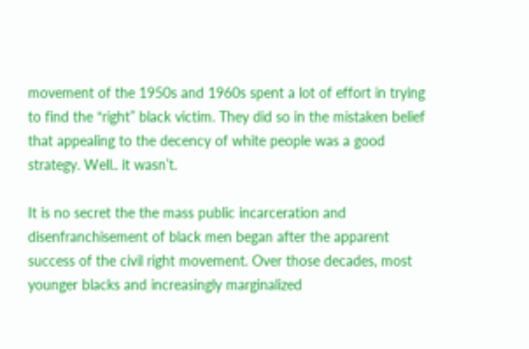movement of the 1950s and 1960s spent a lot of effort in trying to find the “right” black victim. They did so in the mistaken belief that appealing to the decency of white people was a good strategy. Well.. it wasn’t.

It is no secret the the mass public incarceration and disenfranchisement of black men began after the apparent success of the civil right movement. Over those decades, most younger blacks and increasingly marginalized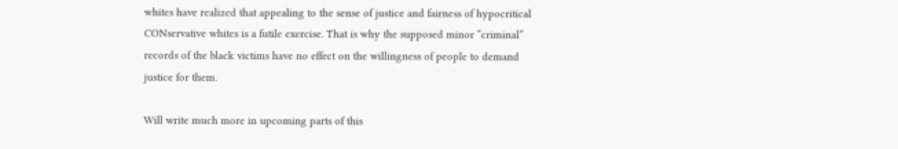whites have realized that appealing to the sense of justice and fairness of hypocritical CONservative whites is a futile exercise. That is why the supposed minor “criminal” records of the black victims have no effect on the willingness of people to demand justice for them.

Will write much more in upcoming parts of this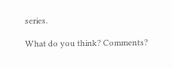series.

What do you think? Comments?